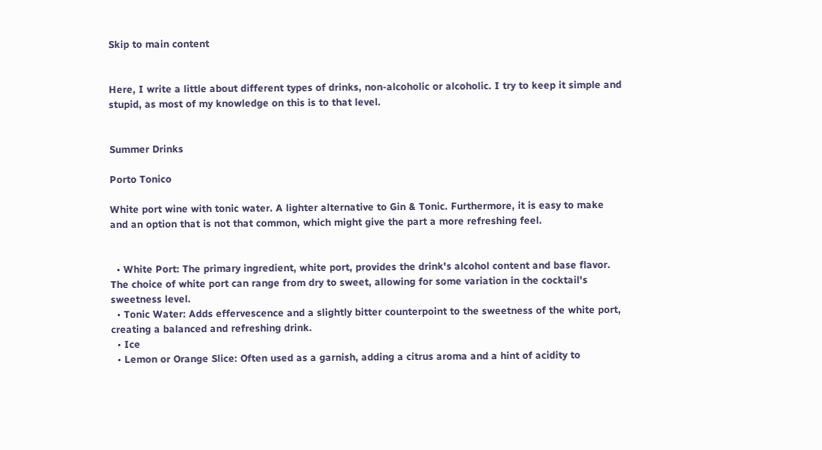Skip to main content


Here, I write a little about different types of drinks, non-alcoholic or alcoholic. I try to keep it simple and stupid, as most of my knowledge on this is to that level.


Summer Drinks

Porto Tonico

White port wine with tonic water. A lighter alternative to Gin & Tonic. Furthermore, it is easy to make and an option that is not that common, which might give the part a more refreshing feel.


  • White Port: The primary ingredient, white port, provides the drink's alcohol content and base flavor. The choice of white port can range from dry to sweet, allowing for some variation in the cocktail's sweetness level.
  • Tonic Water: Adds effervescence and a slightly bitter counterpoint to the sweetness of the white port, creating a balanced and refreshing drink.
  • Ice
  • Lemon or Orange Slice: Often used as a garnish, adding a citrus aroma and a hint of acidity to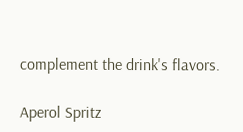complement the drink's flavors.

Aperol Spritz